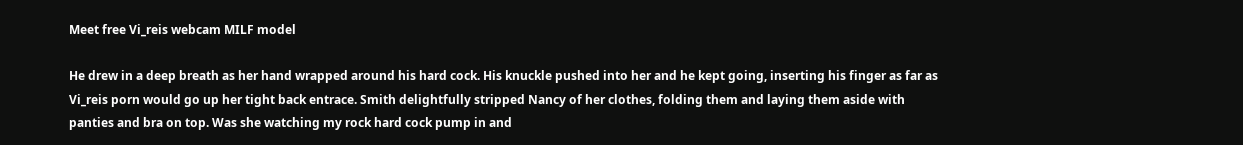Meet free Vi_reis webcam MILF model

He drew in a deep breath as her hand wrapped around his hard cock. His knuckle pushed into her and he kept going, inserting his finger as far as Vi_reis porn would go up her tight back entrace. Smith delightfully stripped Nancy of her clothes, folding them and laying them aside with panties and bra on top. Was she watching my rock hard cock pump in and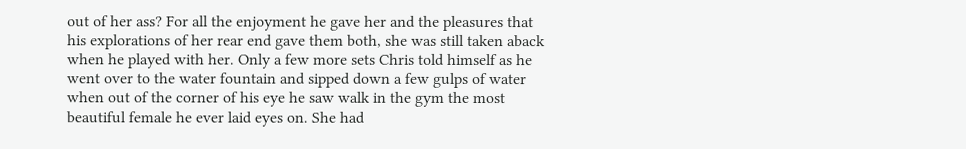out of her ass? For all the enjoyment he gave her and the pleasures that his explorations of her rear end gave them both, she was still taken aback when he played with her. Only a few more sets Chris told himself as he went over to the water fountain and sipped down a few gulps of water when out of the corner of his eye he saw walk in the gym the most beautiful female he ever laid eyes on. She had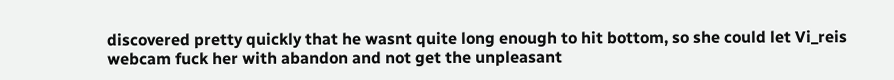discovered pretty quickly that he wasnt quite long enough to hit bottom, so she could let Vi_reis webcam fuck her with abandon and not get the unpleasant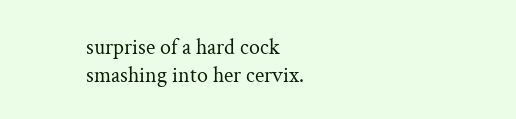surprise of a hard cock smashing into her cervix.